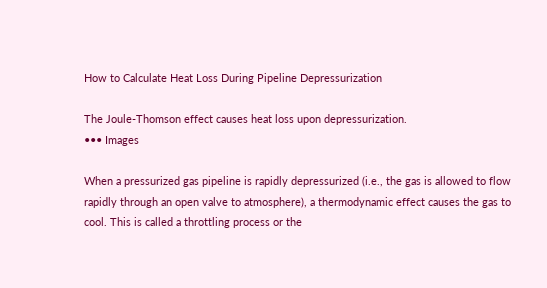How to Calculate Heat Loss During Pipeline Depressurization

The Joule-Thomson effect causes heat loss upon depressurization.
••• Images

When a pressurized gas pipeline is rapidly depressurized (i.e., the gas is allowed to flow rapidly through an open valve to atmosphere), a thermodynamic effect causes the gas to cool. This is called a throttling process or the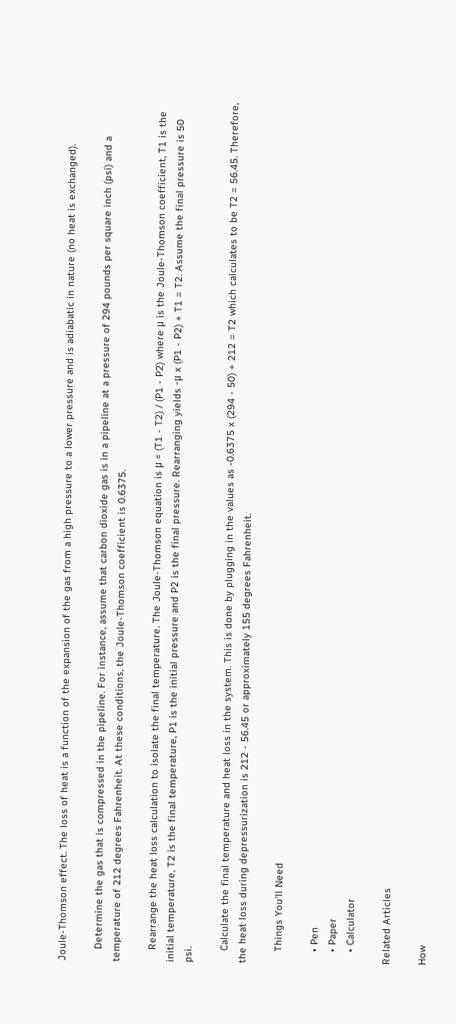Joule-Thomson effect. The loss of heat is a function of the expansion of the gas from a high pressure to a lower pressure and is adiabatic in nature (no heat is exchanged).

    Determine the gas that is compressed in the pipeline. For instance, assume that carbon dioxide gas is in a pipeline at a pressure of 294 pounds per square inch (psi) and a temperature of 212 degrees Fahrenheit. At these conditions, the Joule-Thomson coefficient is 0.6375.

    Rearrange the heat loss calculation to isolate the final temperature. The Joule-Thomson equation is μ = (T1 - T2) / (P1 - P2) where μ is the Joule-Thomson coefficient, T1 is the initial temperature, T2 is the final temperature, P1 is the initial pressure and P2 is the final pressure. Rearranging yields -μ x (P1 - P2) + T1 = T2. Assume the final pressure is 50 psi.

    Calculate the final temperature and heat loss in the system. This is done by plugging in the values as -0.6375 x (294 - 50) + 212 = T2 which calculates to be T2 = 56.45. Therefore, the heat loss during depressurization is 212 - 56.45 or approximately 155 degrees Fahrenheit.

    Things You'll Need

    • Pen
    • Paper
    • Calculator

Related Articles

How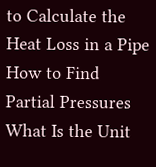to Calculate the Heat Loss in a Pipe
How to Find Partial Pressures
What Is the Unit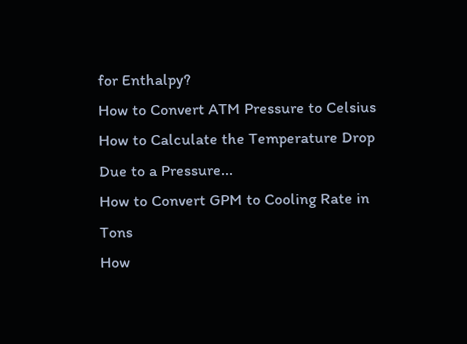for Enthalpy?
How to Convert ATM Pressure to Celsius
How to Calculate the Temperature Drop Due to a Pressure...
How to Convert GPM to Cooling Rate in Tons
How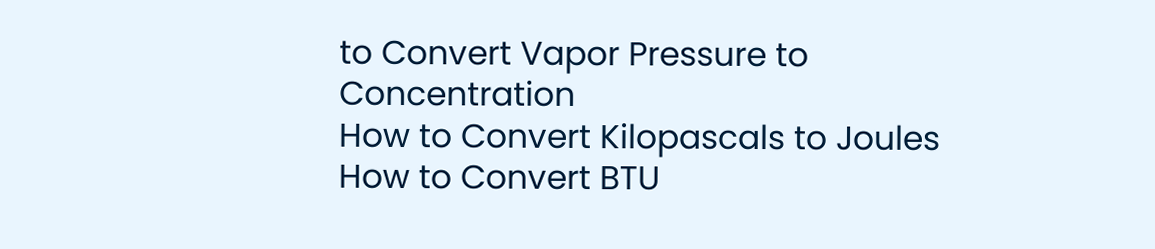to Convert Vapor Pressure to Concentration
How to Convert Kilopascals to Joules
How to Convert BTU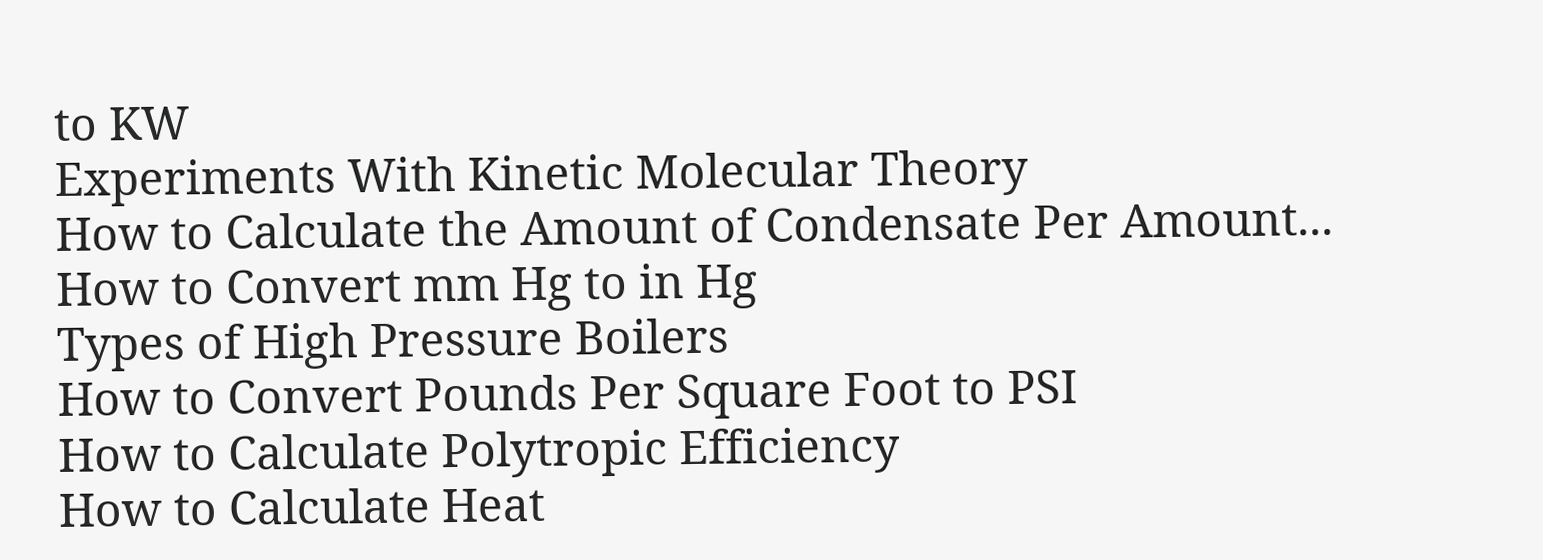to KW
Experiments With Kinetic Molecular Theory
How to Calculate the Amount of Condensate Per Amount...
How to Convert mm Hg to in Hg
Types of High Pressure Boilers
How to Convert Pounds Per Square Foot to PSI
How to Calculate Polytropic Efficiency
How to Calculate Heat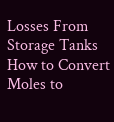Losses From Storage Tanks
How to Convert Moles to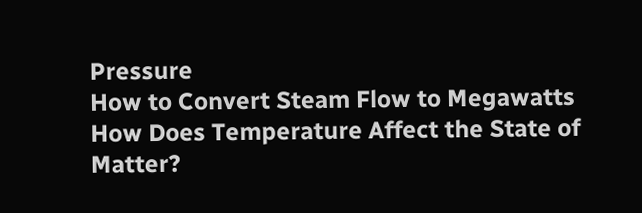Pressure
How to Convert Steam Flow to Megawatts
How Does Temperature Affect the State of Matter?